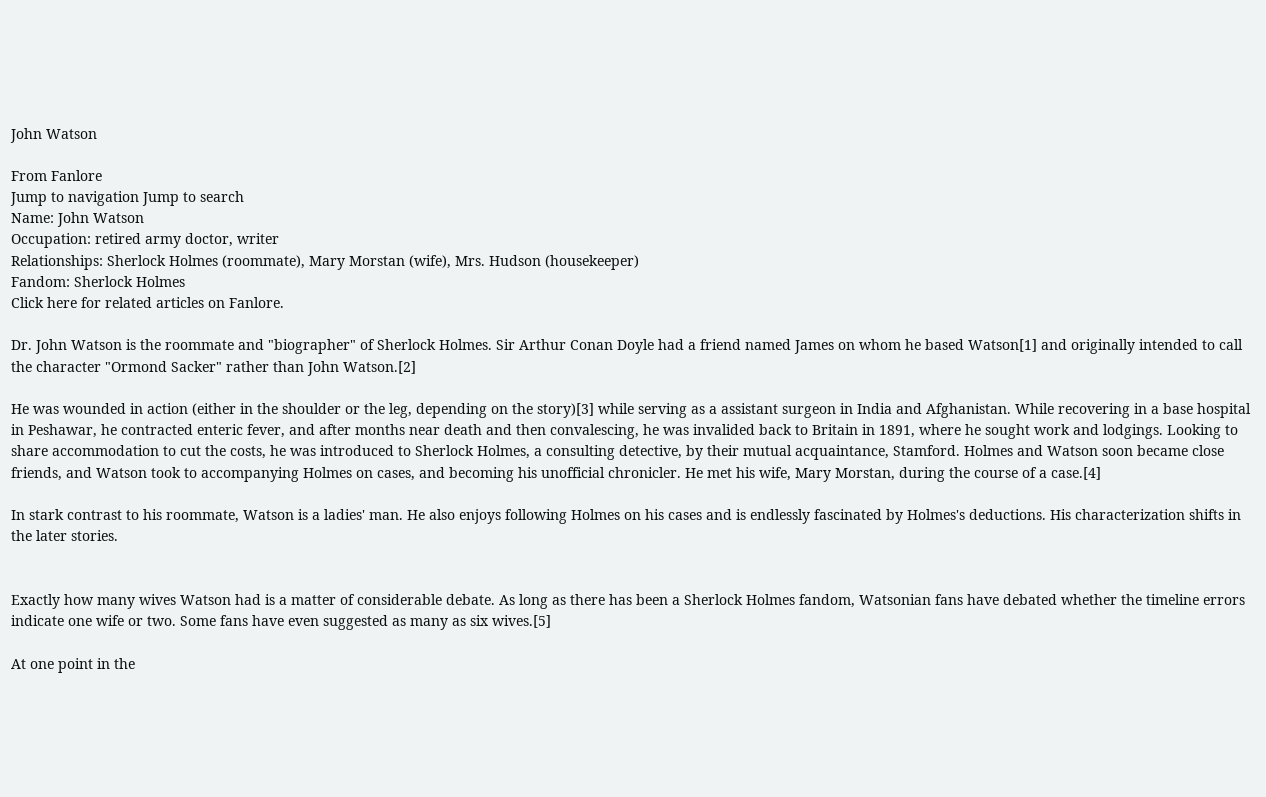John Watson

From Fanlore
Jump to navigation Jump to search
Name: John Watson
Occupation: retired army doctor, writer
Relationships: Sherlock Holmes (roommate), Mary Morstan (wife), Mrs. Hudson (housekeeper)
Fandom: Sherlock Holmes
Click here for related articles on Fanlore.

Dr. John Watson is the roommate and "biographer" of Sherlock Holmes. Sir Arthur Conan Doyle had a friend named James on whom he based Watson[1] and originally intended to call the character "Ormond Sacker" rather than John Watson.[2]

He was wounded in action (either in the shoulder or the leg, depending on the story)[3] while serving as a assistant surgeon in India and Afghanistan. While recovering in a base hospital in Peshawar, he contracted enteric fever, and after months near death and then convalescing, he was invalided back to Britain in 1891, where he sought work and lodgings. Looking to share accommodation to cut the costs, he was introduced to Sherlock Holmes, a consulting detective, by their mutual acquaintance, Stamford. Holmes and Watson soon became close friends, and Watson took to accompanying Holmes on cases, and becoming his unofficial chronicler. He met his wife, Mary Morstan, during the course of a case.[4]

In stark contrast to his roommate, Watson is a ladies' man. He also enjoys following Holmes on his cases and is endlessly fascinated by Holmes's deductions. His characterization shifts in the later stories.


Exactly how many wives Watson had is a matter of considerable debate. As long as there has been a Sherlock Holmes fandom, Watsonian fans have debated whether the timeline errors indicate one wife or two. Some fans have even suggested as many as six wives.[5]

At one point in the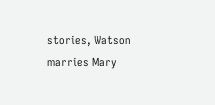stories, Watson marries Mary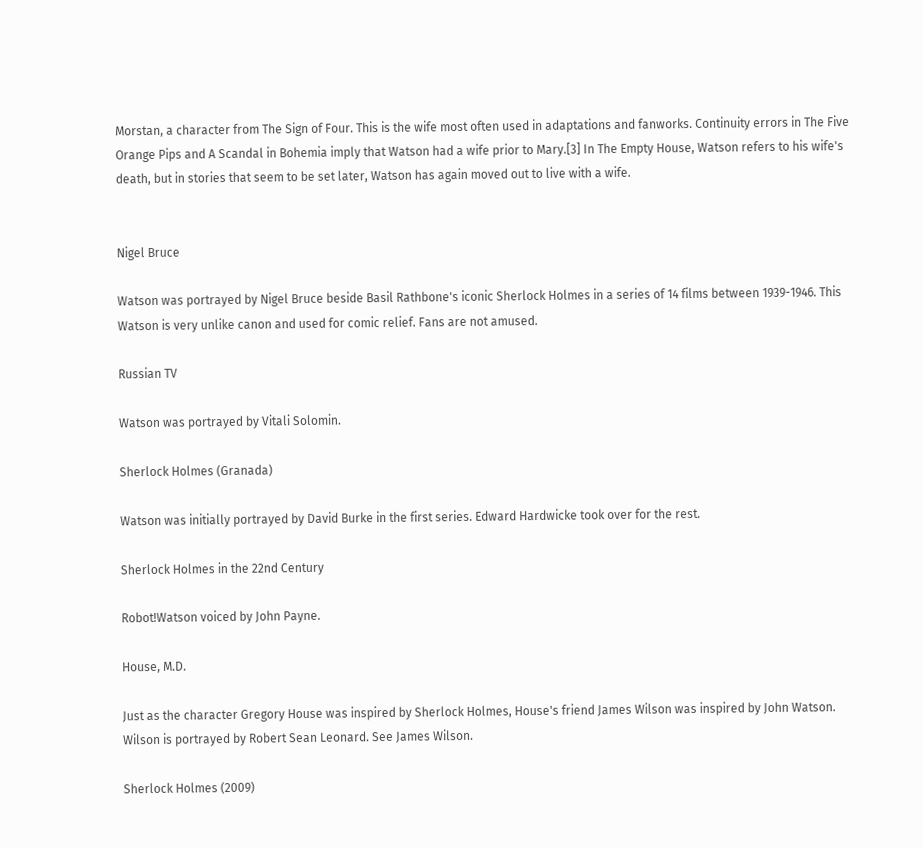Morstan, a character from The Sign of Four. This is the wife most often used in adaptations and fanworks. Continuity errors in The Five Orange Pips and A Scandal in Bohemia imply that Watson had a wife prior to Mary.[3] In The Empty House, Watson refers to his wife's death, but in stories that seem to be set later, Watson has again moved out to live with a wife.


Nigel Bruce

Watson was portrayed by Nigel Bruce beside Basil Rathbone's iconic Sherlock Holmes in a series of 14 films between 1939-1946. This Watson is very unlike canon and used for comic relief. Fans are not amused.

Russian TV

Watson was portrayed by Vitali Solomin.

Sherlock Holmes (Granada)

Watson was initially portrayed by David Burke in the first series. Edward Hardwicke took over for the rest.

Sherlock Holmes in the 22nd Century

Robot!Watson voiced by John Payne.

House, M.D.

Just as the character Gregory House was inspired by Sherlock Holmes, House's friend James Wilson was inspired by John Watson. Wilson is portrayed by Robert Sean Leonard. See James Wilson.

Sherlock Holmes (2009)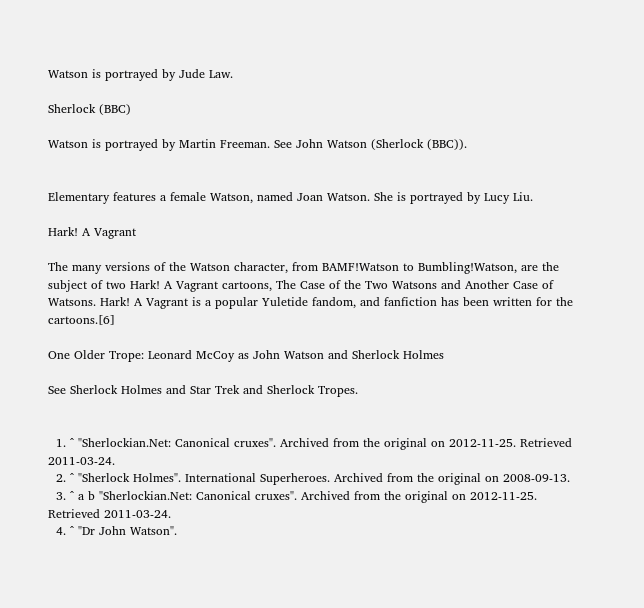Watson is portrayed by Jude Law.

Sherlock (BBC)

Watson is portrayed by Martin Freeman. See John Watson (Sherlock (BBC)).


Elementary features a female Watson, named Joan Watson. She is portrayed by Lucy Liu.

Hark! A Vagrant

The many versions of the Watson character, from BAMF!Watson to Bumbling!Watson, are the subject of two Hark! A Vagrant cartoons, The Case of the Two Watsons and Another Case of Watsons. Hark! A Vagrant is a popular Yuletide fandom, and fanfiction has been written for the cartoons.[6]

One Older Trope: Leonard McCoy as John Watson and Sherlock Holmes

See Sherlock Holmes and Star Trek and Sherlock Tropes.


  1. ^ "Sherlockian.Net: Canonical cruxes". Archived from the original on 2012-11-25. Retrieved 2011-03-24.
  2. ^ "Sherlock Holmes". International Superheroes. Archived from the original on 2008-09-13.
  3. ^ a b "Sherlockian.Net: Canonical cruxes". Archived from the original on 2012-11-25. Retrieved 2011-03-24.
  4. ^ "Dr John Watson".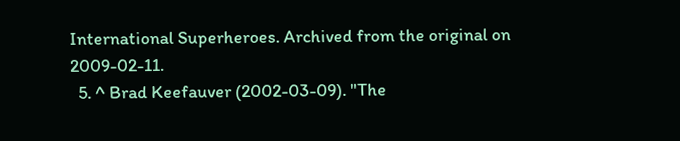International Superheroes. Archived from the original on 2009-02-11.
  5. ^ Brad Keefauver (2002-03-09). "The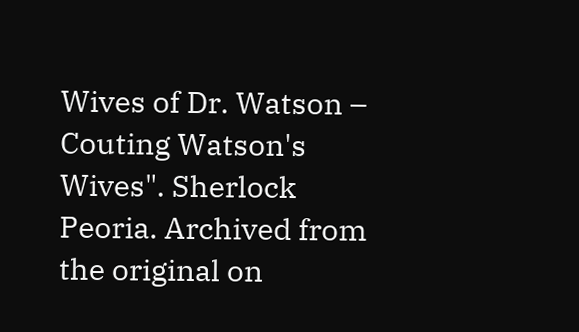Wives of Dr. Watson – Couting Watson's Wives". Sherlock Peoria. Archived from the original on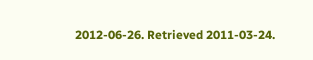2012-06-26. Retrieved 2011-03-24.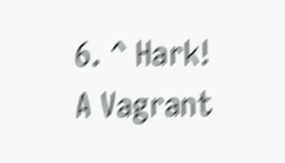6. ^ Hark! A Vagrant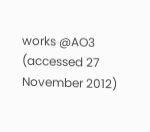works @AO3 (accessed 27 November 2012)